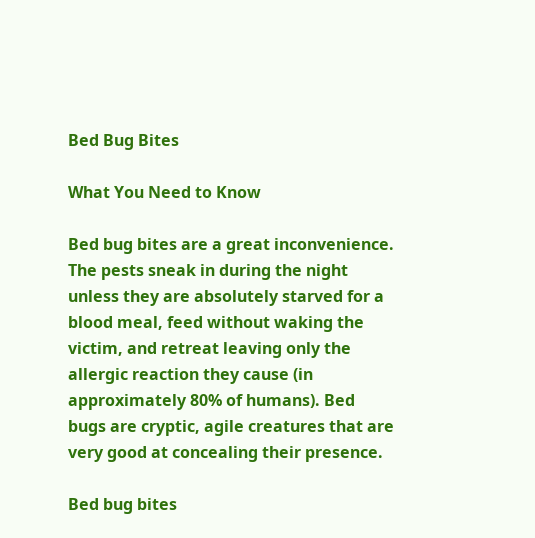Bed Bug Bites

What You Need to Know

Bed bug bites are a great inconvenience. The pests sneak in during the night unless they are absolutely starved for a blood meal, feed without waking the victim, and retreat leaving only the allergic reaction they cause (in approximately 80% of humans). Bed bugs are cryptic, agile creatures that are very good at concealing their presence.

Bed bug bites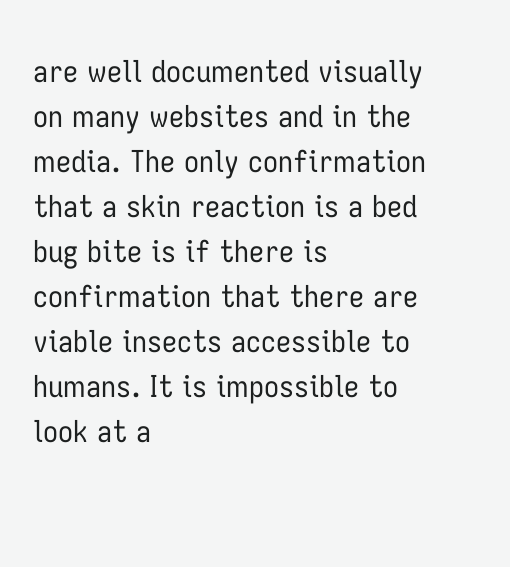are well documented visually on many websites and in the media. The only confirmation that a skin reaction is a bed bug bite is if there is confirmation that there are viable insects accessible to humans. It is impossible to look at a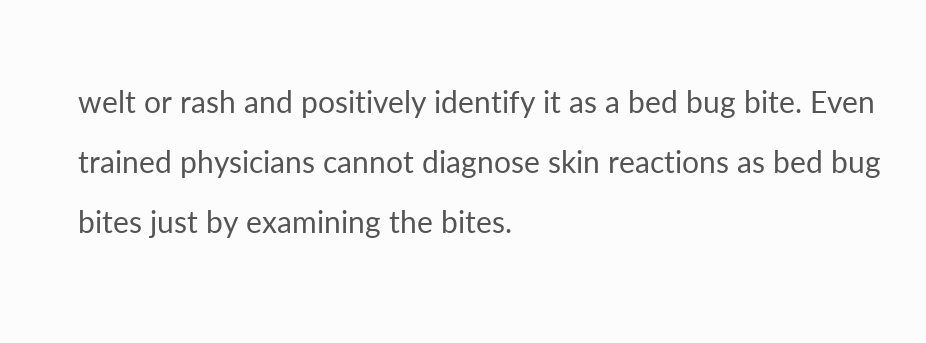welt or rash and positively identify it as a bed bug bite. Even trained physicians cannot diagnose skin reactions as bed bug bites just by examining the bites.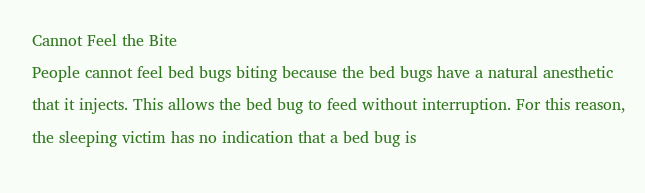Cannot Feel the Bite
People cannot feel bed bugs biting because the bed bugs have a natural anesthetic that it injects. This allows the bed bug to feed without interruption. For this reason, the sleeping victim has no indication that a bed bug is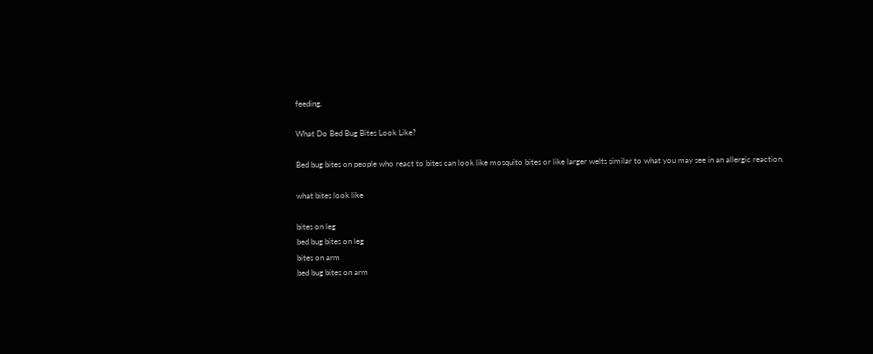feeding.

What Do Bed Bug Bites Look Like?

Bed bug bites on people who react to bites can look like mosquito bites or like larger welts similar to what you may see in an allergic reaction.

what bites look like

bites on leg
bed bug bites on leg
bites on arm
bed bug bites on arm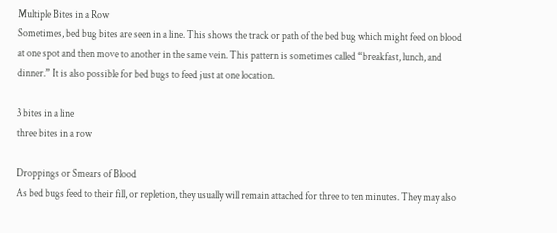Multiple Bites in a Row
Sometimes, bed bug bites are seen in a line. This shows the track or path of the bed bug which might feed on blood at one spot and then move to another in the same vein. This pattern is sometimes called “breakfast, lunch, and dinner.” It is also possible for bed bugs to feed just at one location.

3 bites in a line
three bites in a row

Droppings or Smears of Blood
As bed bugs feed to their fill, or repletion, they usually will remain attached for three to ten minutes. They may also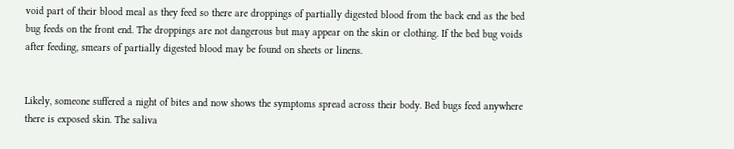void part of their blood meal as they feed so there are droppings of partially digested blood from the back end as the bed bug feeds on the front end. The droppings are not dangerous but may appear on the skin or clothing. If the bed bug voids after feeding, smears of partially digested blood may be found on sheets or linens.


Likely, someone suffered a night of bites and now shows the symptoms spread across their body. Bed bugs feed anywhere there is exposed skin. The saliva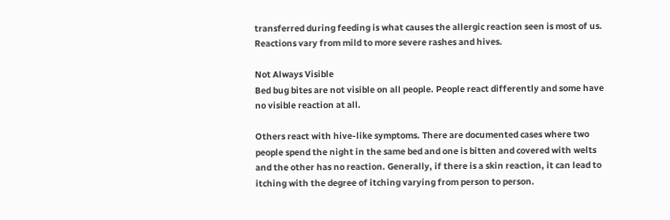transferred during feeding is what causes the allergic reaction seen is most of us. Reactions vary from mild to more severe rashes and hives.

Not Always Visible
Bed bug bites are not visible on all people. People react differently and some have no visible reaction at all.

Others react with hive-like symptoms. There are documented cases where two people spend the night in the same bed and one is bitten and covered with welts and the other has no reaction. Generally, if there is a skin reaction, it can lead to itching with the degree of itching varying from person to person.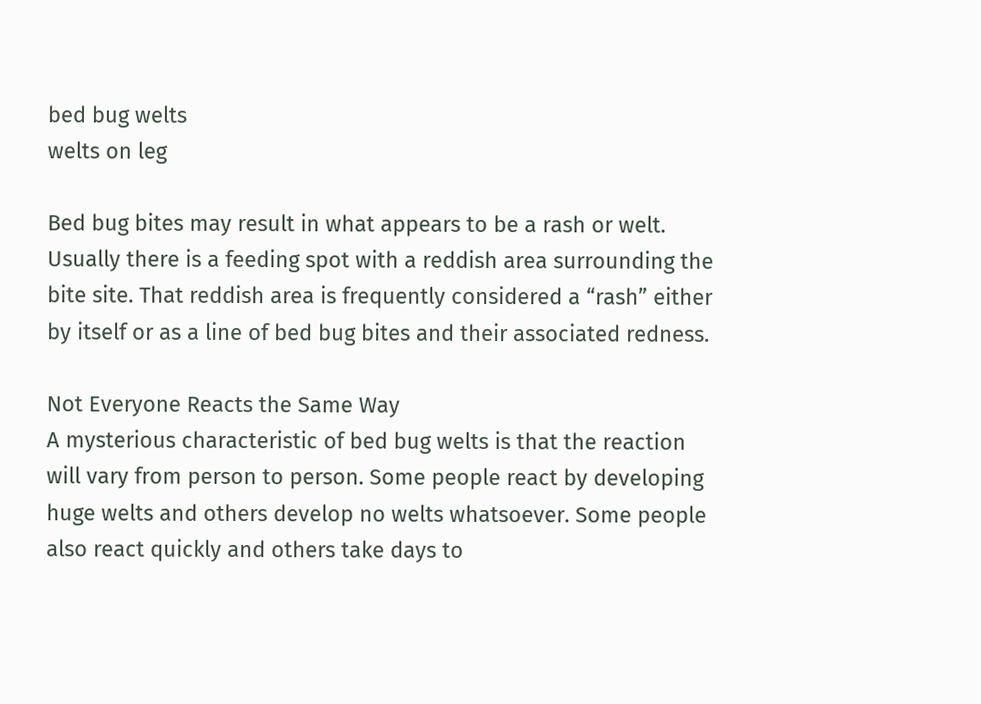bed bug welts
welts on leg

Bed bug bites may result in what appears to be a rash or welt. Usually there is a feeding spot with a reddish area surrounding the bite site. That reddish area is frequently considered a “rash” either by itself or as a line of bed bug bites and their associated redness.

Not Everyone Reacts the Same Way
A mysterious characteristic of bed bug welts is that the reaction will vary from person to person. Some people react by developing huge welts and others develop no welts whatsoever. Some people also react quickly and others take days to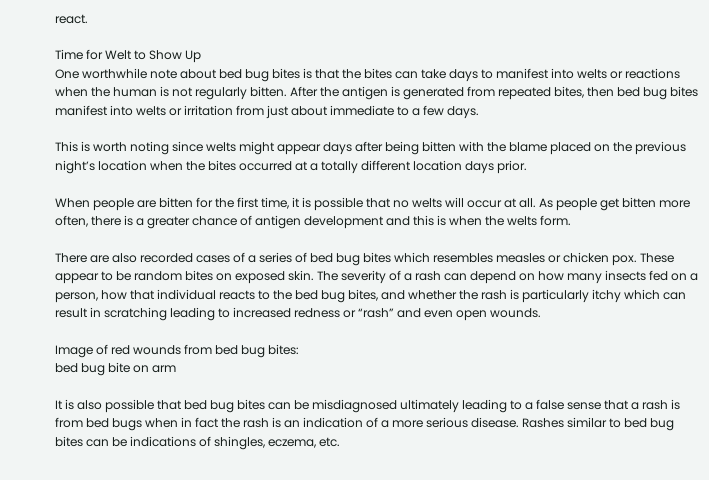react.

Time for Welt to Show Up
One worthwhile note about bed bug bites is that the bites can take days to manifest into welts or reactions when the human is not regularly bitten. After the antigen is generated from repeated bites, then bed bug bites manifest into welts or irritation from just about immediate to a few days.

This is worth noting since welts might appear days after being bitten with the blame placed on the previous night’s location when the bites occurred at a totally different location days prior.

When people are bitten for the first time, it is possible that no welts will occur at all. As people get bitten more often, there is a greater chance of antigen development and this is when the welts form.

There are also recorded cases of a series of bed bug bites which resembles measles or chicken pox. These appear to be random bites on exposed skin. The severity of a rash can depend on how many insects fed on a person, how that individual reacts to the bed bug bites, and whether the rash is particularly itchy which can result in scratching leading to increased redness or “rash” and even open wounds.

Image of red wounds from bed bug bites:
bed bug bite on arm

It is also possible that bed bug bites can be misdiagnosed ultimately leading to a false sense that a rash is from bed bugs when in fact the rash is an indication of a more serious disease. Rashes similar to bed bug bites can be indications of shingles, eczema, etc.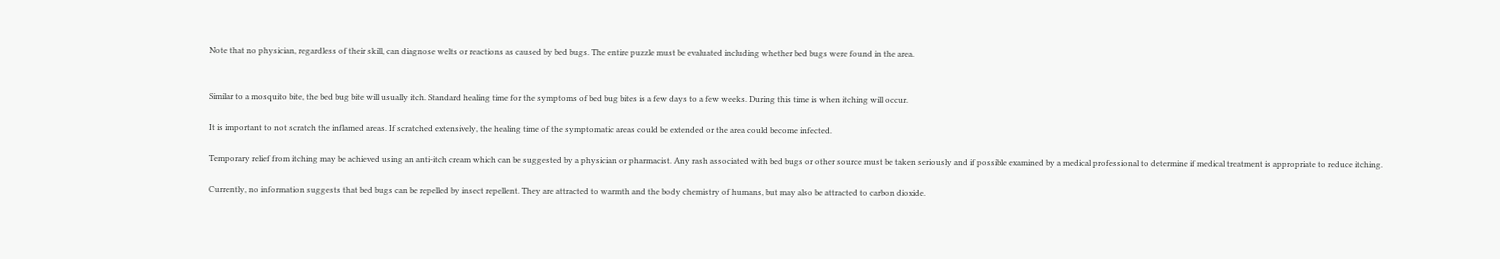Note that no physician, regardless of their skill, can diagnose welts or reactions as caused by bed bugs. The entire puzzle must be evaluated including whether bed bugs were found in the area.


Similar to a mosquito bite, the bed bug bite will usually itch. Standard healing time for the symptoms of bed bug bites is a few days to a few weeks. During this time is when itching will occur.

It is important to not scratch the inflamed areas. If scratched extensively, the healing time of the symptomatic areas could be extended or the area could become infected.

Temporary relief from itching may be achieved using an anti-itch cream which can be suggested by a physician or pharmacist. Any rash associated with bed bugs or other source must be taken seriously and if possible examined by a medical professional to determine if medical treatment is appropriate to reduce itching.

Currently, no information suggests that bed bugs can be repelled by insect repellent. They are attracted to warmth and the body chemistry of humans, but may also be attracted to carbon dioxide.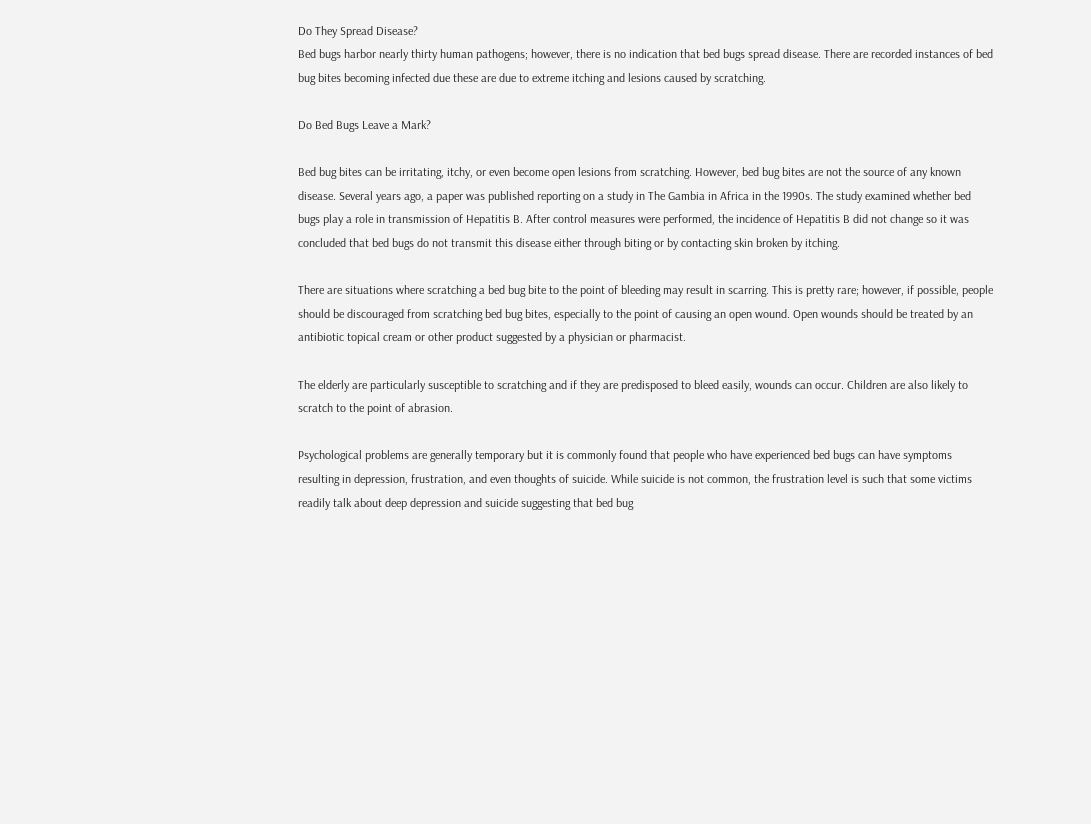Do They Spread Disease?
Bed bugs harbor nearly thirty human pathogens; however, there is no indication that bed bugs spread disease. There are recorded instances of bed bug bites becoming infected due these are due to extreme itching and lesions caused by scratching.

Do Bed Bugs Leave a Mark?

Bed bug bites can be irritating, itchy, or even become open lesions from scratching. However, bed bug bites are not the source of any known disease. Several years ago, a paper was published reporting on a study in The Gambia in Africa in the 1990s. The study examined whether bed bugs play a role in transmission of Hepatitis B. After control measures were performed, the incidence of Hepatitis B did not change so it was concluded that bed bugs do not transmit this disease either through biting or by contacting skin broken by itching.

There are situations where scratching a bed bug bite to the point of bleeding may result in scarring. This is pretty rare; however, if possible, people should be discouraged from scratching bed bug bites, especially to the point of causing an open wound. Open wounds should be treated by an antibiotic topical cream or other product suggested by a physician or pharmacist.

The elderly are particularly susceptible to scratching and if they are predisposed to bleed easily, wounds can occur. Children are also likely to scratch to the point of abrasion.

Psychological problems are generally temporary but it is commonly found that people who have experienced bed bugs can have symptoms resulting in depression, frustration, and even thoughts of suicide. While suicide is not common, the frustration level is such that some victims readily talk about deep depression and suicide suggesting that bed bug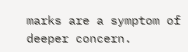marks are a symptom of deeper concern.